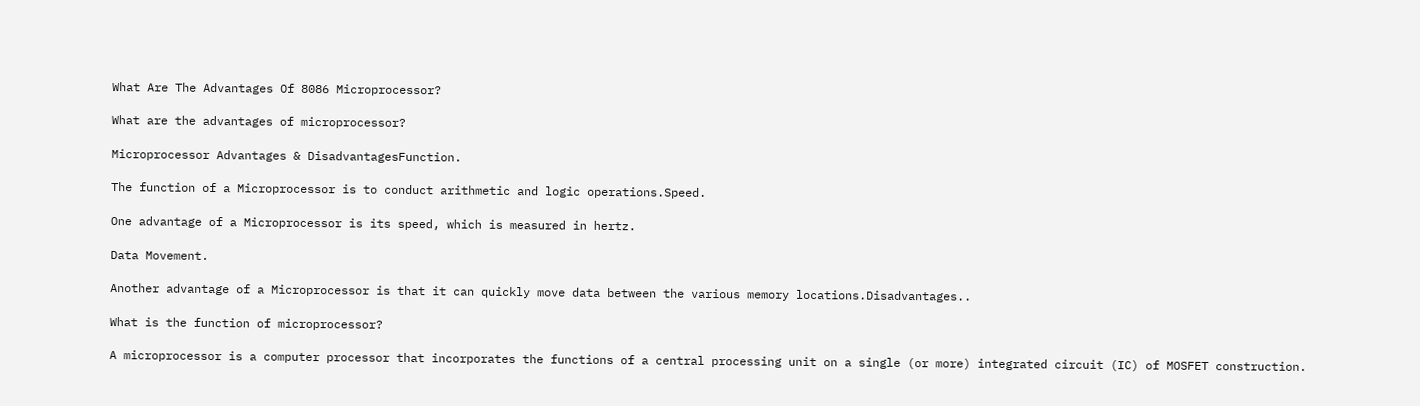What Are The Advantages Of 8086 Microprocessor?

What are the advantages of microprocessor?

Microprocessor Advantages & DisadvantagesFunction.

The function of a Microprocessor is to conduct arithmetic and logic operations.Speed.

One advantage of a Microprocessor is its speed, which is measured in hertz.

Data Movement.

Another advantage of a Microprocessor is that it can quickly move data between the various memory locations.Disadvantages..

What is the function of microprocessor?

A microprocessor is a computer processor that incorporates the functions of a central processing unit on a single (or more) integrated circuit (IC) of MOSFET construction.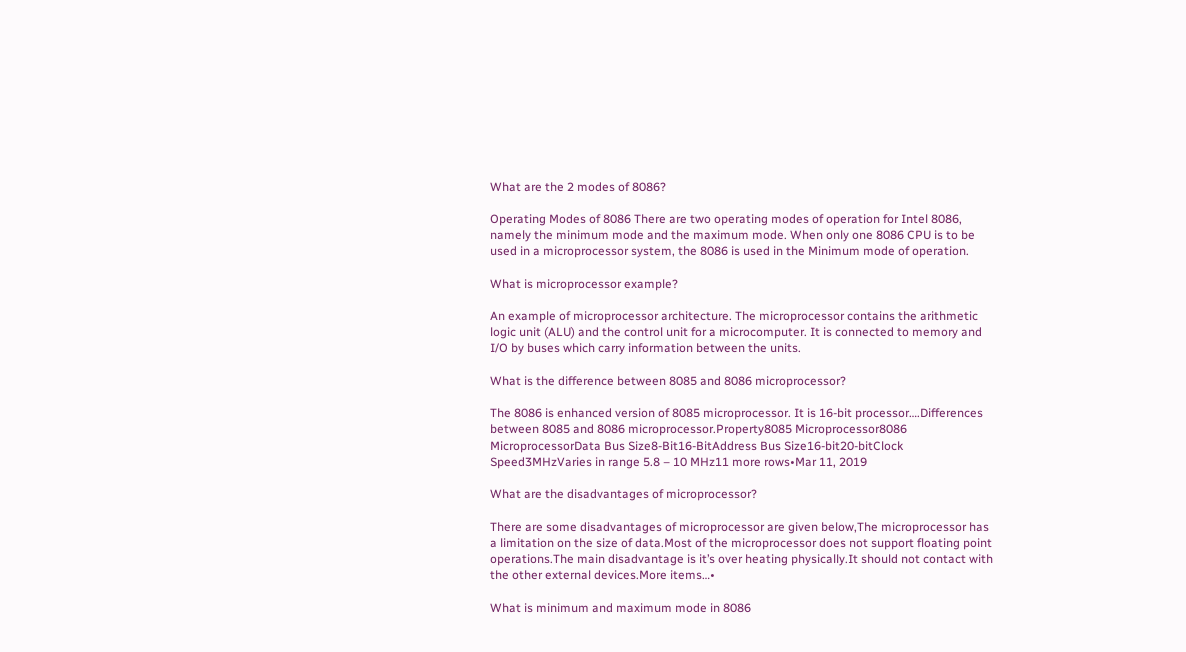What are the 2 modes of 8086?

Operating Modes of 8086 There are two operating modes of operation for Intel 8086, namely the minimum mode and the maximum mode. When only one 8086 CPU is to be used in a microprocessor system, the 8086 is used in the Minimum mode of operation.

What is microprocessor example?

An example of microprocessor architecture. The microprocessor contains the arithmetic logic unit (ALU) and the control unit for a microcomputer. It is connected to memory and I/O by buses which carry information between the units.

What is the difference between 8085 and 8086 microprocessor?

The 8086 is enhanced version of 8085 microprocessor. It is 16-bit processor….Differences between 8085 and 8086 microprocessor.Property8085 Microprocessor8086 MicroprocessorData Bus Size8-Bit16-BitAddress Bus Size16-bit20-bitClock Speed3MHzVaries in range 5.8 – 10 MHz11 more rows•Mar 11, 2019

What are the disadvantages of microprocessor?

There are some disadvantages of microprocessor are given below,The microprocessor has a limitation on the size of data.Most of the microprocessor does not support floating point operations.The main disadvantage is it’s over heating physically.It should not contact with the other external devices.More items…•

What is minimum and maximum mode in 8086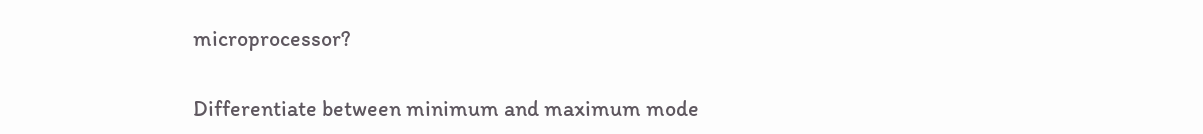microprocessor?

Differentiate between minimum and maximum mode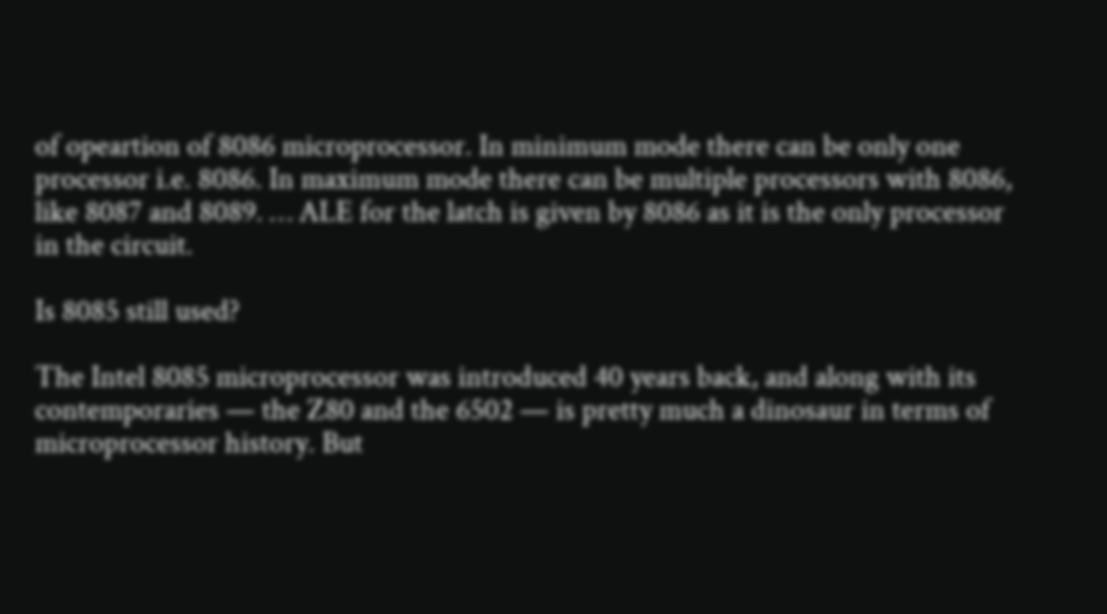of opeartion of 8086 microprocessor. In minimum mode there can be only one processor i.e. 8086. In maximum mode there can be multiple processors with 8086, like 8087 and 8089. … ALE for the latch is given by 8086 as it is the only processor in the circuit.

Is 8085 still used?

The Intel 8085 microprocessor was introduced 40 years back, and along with its contemporaries — the Z80 and the 6502 — is pretty much a dinosaur in terms of microprocessor history. But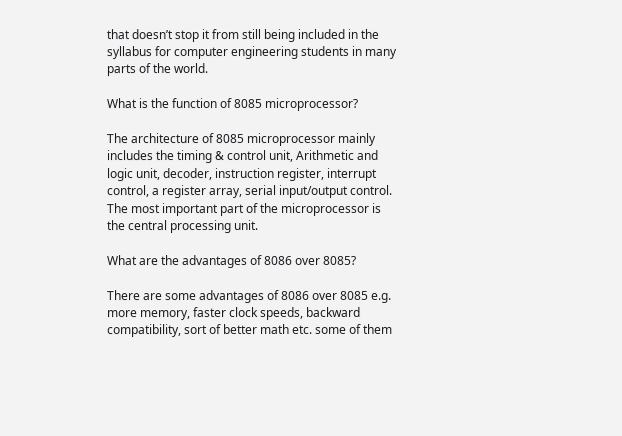that doesn’t stop it from still being included in the syllabus for computer engineering students in many parts of the world.

What is the function of 8085 microprocessor?

The architecture of 8085 microprocessor mainly includes the timing & control unit, Arithmetic and logic unit, decoder, instruction register, interrupt control, a register array, serial input/output control. The most important part of the microprocessor is the central processing unit.

What are the advantages of 8086 over 8085?

There are some advantages of 8086 over 8085 e.g. more memory, faster clock speeds, backward compatibility, sort of better math etc. some of them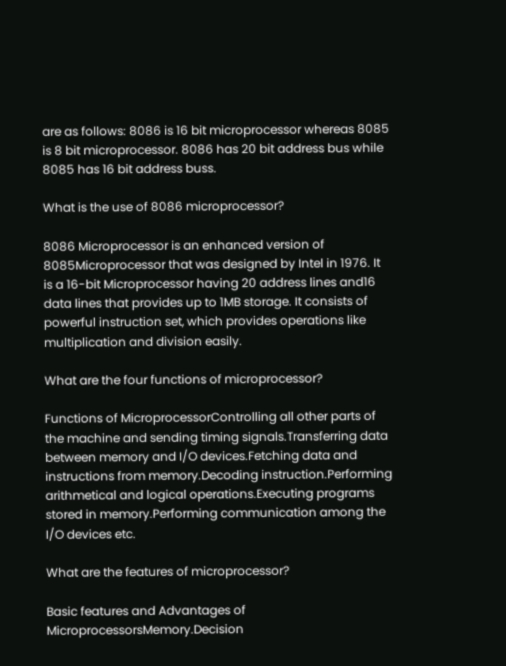are as follows: 8086 is 16 bit microprocessor whereas 8085 is 8 bit microprocessor. 8086 has 20 bit address bus while 8085 has 16 bit address buss.

What is the use of 8086 microprocessor?

8086 Microprocessor is an enhanced version of 8085Microprocessor that was designed by Intel in 1976. It is a 16-bit Microprocessor having 20 address lines and16 data lines that provides up to 1MB storage. It consists of powerful instruction set, which provides operations like multiplication and division easily.

What are the four functions of microprocessor?

Functions of MicroprocessorControlling all other parts of the machine and sending timing signals.Transferring data between memory and I/O devices.Fetching data and instructions from memory.Decoding instruction.Performing arithmetical and logical operations.Executing programs stored in memory.Performing communication among the I/O devices etc.

What are the features of microprocessor?

Basic features and Advantages of MicroprocessorsMemory.Decision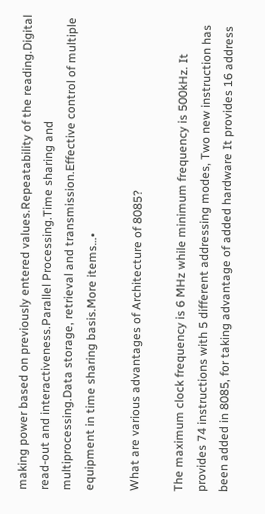making power based on previously entered values.Repeatability of the reading.Digital read-out and interactiveness.Parallel Processing.Time sharing and multiprocessing.Data storage, retrieval and transmission.Effective control of multiple equipment in time sharing basis.More items…•

What are various advantages of Architecture of 8085?

The maximum clock frequency is 6 MHz while minimum frequency is 500kHz. It provides 74 instructions with 5 different addressing modes, Two new instruction has been added in 8085, for taking advantage of added hardware It provides 16 address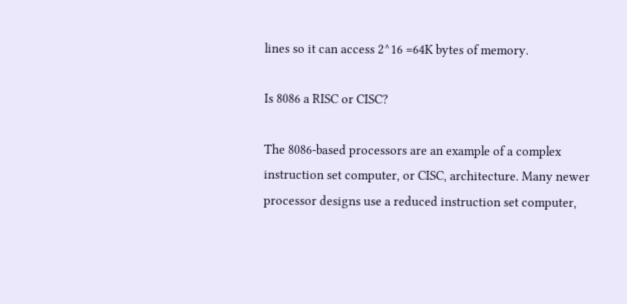lines so it can access 2^16 =64K bytes of memory.

Is 8086 a RISC or CISC?

The 8086-based processors are an example of a complex instruction set computer, or CISC, architecture. Many newer processor designs use a reduced instruction set computer,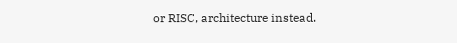or RISC, architecture instead.